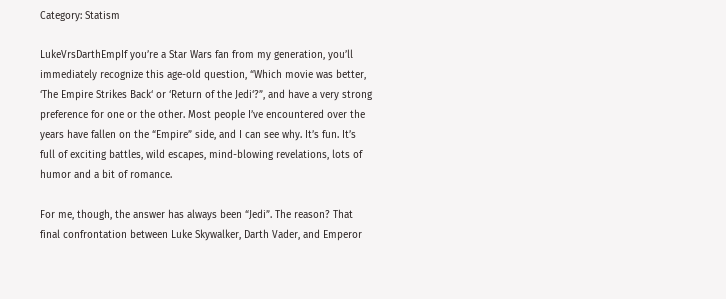Category: Statism

LukeVrsDarthEmpIf you’re a Star Wars fan from my generation, you’ll immediately recognize this age-old question, “Which movie was better, ‘The Empire Strikes Back‘ or ‘Return of the Jedi‘?”, and have a very strong preference for one or the other. Most people I’ve encountered over the years have fallen on the “Empire” side, and I can see why. It’s fun. It’s full of exciting battles, wild escapes, mind-blowing revelations, lots of humor and a bit of romance.

For me, though, the answer has always been “Jedi”. The reason? That final confrontation between Luke Skywalker, Darth Vader, and Emperor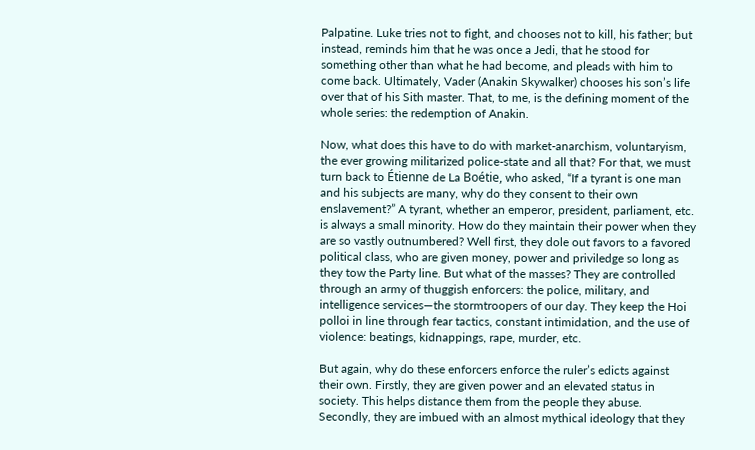Palpatine. Luke tries not to fight, and chooses not to kill, his father; but instead, reminds him that he was once a Jedi, that he stood for something other than what he had become, and pleads with him to come back. Ultimately, Vader (Anakin Skywalker) chooses his son’s life over that of his Sith master. That, to me, is the defining moment of the whole series: the redemption of Anakin.

Now, what does this have to do with market-anarchism, voluntaryism, the ever growing militarized police-state and all that? For that, we must turn back to Étienne de La Boétie, who asked, “If a tyrant is one man and his subjects are many, why do they consent to their own enslavement?” A tyrant, whether an emperor, president, parliament, etc. is always a small minority. How do they maintain their power when they are so vastly outnumbered? Well first, they dole out favors to a favored political class, who are given money, power and priviledge so long as they tow the Party line. But what of the masses? They are controlled through an army of thuggish enforcers: the police, military, and intelligence services—the stormtroopers of our day. They keep the Hoi polloi in line through fear tactics, constant intimidation, and the use of violence: beatings, kidnappings, rape, murder, etc.

But again, why do these enforcers enforce the ruler’s edicts against their own. Firstly, they are given power and an elevated status in society. This helps distance them from the people they abuse. Secondly, they are imbued with an almost mythical ideology that they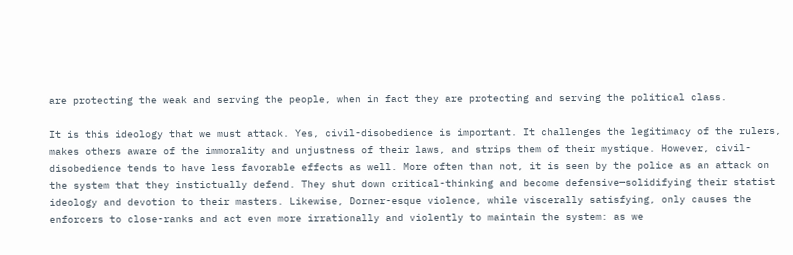are protecting the weak and serving the people, when in fact they are protecting and serving the political class.

It is this ideology that we must attack. Yes, civil-disobedience is important. It challenges the legitimacy of the rulers, makes others aware of the immorality and unjustness of their laws, and strips them of their mystique. However, civil-disobedience tends to have less favorable effects as well. More often than not, it is seen by the police as an attack on the system that they instictually defend. They shut down critical-thinking and become defensive—solidifying their statist ideology and devotion to their masters. Likewise, Dorner-esque violence, while viscerally satisfying, only causes the enforcers to close-ranks and act even more irrationally and violently to maintain the system: as we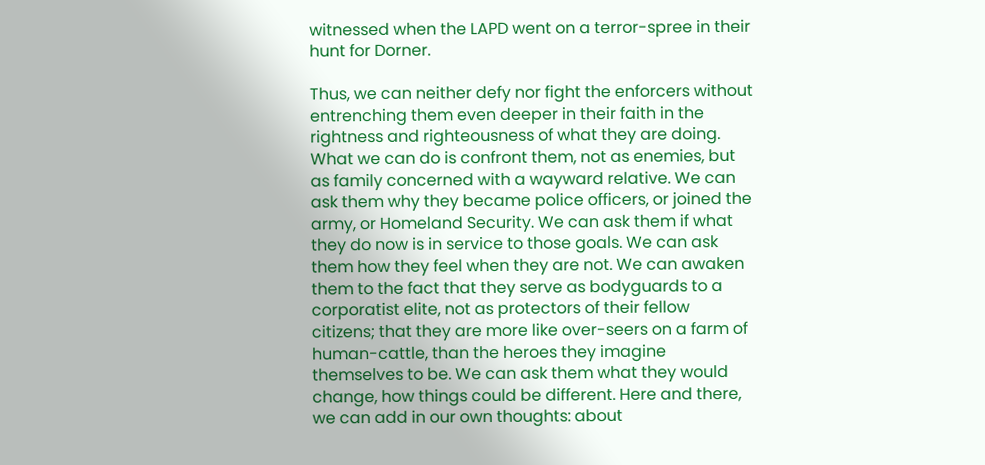witnessed when the LAPD went on a terror-spree in their hunt for Dorner.

Thus, we can neither defy nor fight the enforcers without entrenching them even deeper in their faith in the rightness and righteousness of what they are doing. What we can do is confront them, not as enemies, but as family concerned with a wayward relative. We can ask them why they became police officers, or joined the army, or Homeland Security. We can ask them if what they do now is in service to those goals. We can ask them how they feel when they are not. We can awaken them to the fact that they serve as bodyguards to a corporatist elite, not as protectors of their fellow citizens; that they are more like over-seers on a farm of human-cattle, than the heroes they imagine themselves to be. We can ask them what they would change, how things could be different. Here and there, we can add in our own thoughts: about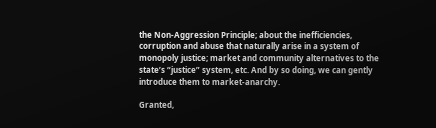the Non-Aggression Principle; about the inefficiencies, corruption and abuse that naturally arise in a system of monopoly justice; market and community alternatives to the state’s “justice” system, etc. And by so doing, we can gently introduce them to market-anarchy.

Granted,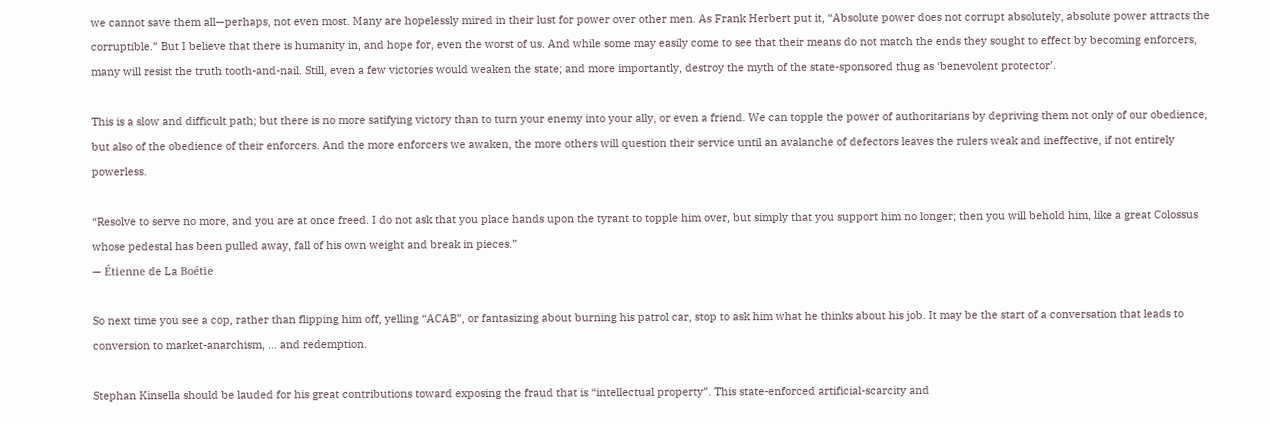we cannot save them all—perhaps, not even most. Many are hopelessly mired in their lust for power over other men. As Frank Herbert put it, “Absolute power does not corrupt absolutely, absolute power attracts the corruptible.” But I believe that there is humanity in, and hope for, even the worst of us. And while some may easily come to see that their means do not match the ends they sought to effect by becoming enforcers, many will resist the truth tooth-and-nail. Still, even a few victories would weaken the state; and more importantly, destroy the myth of the state-sponsored thug as ‘benevolent protector’.

This is a slow and difficult path; but there is no more satifying victory than to turn your enemy into your ally, or even a friend. We can topple the power of authoritarians by depriving them not only of our obedience, but also of the obedience of their enforcers. And the more enforcers we awaken, the more others will question their service until an avalanche of defectors leaves the rulers weak and ineffective, if not entirely powerless.

“Resolve to serve no more, and you are at once freed. I do not ask that you place hands upon the tyrant to topple him over, but simply that you support him no longer; then you will behold him, like a great Colossus whose pedestal has been pulled away, fall of his own weight and break in pieces.”
— Étienne de La Boétie

So next time you see a cop, rather than flipping him off, yelling “ACAB”, or fantasizing about burning his patrol car, stop to ask him what he thinks about his job. It may be the start of a conversation that leads to conversion to market-anarchism, … and redemption.

Stephan Kinsella should be lauded for his great contributions toward exposing the fraud that is “intellectual property”. This state-enforced artificial-scarcity and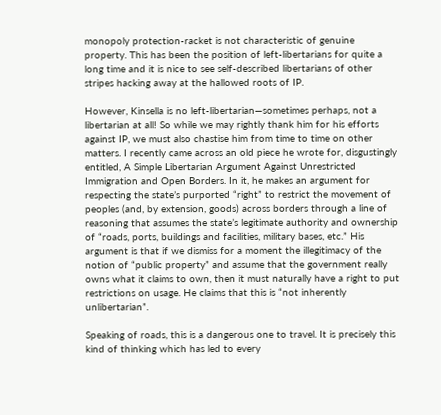monopoly protection-racket is not characteristic of genuine property. This has been the position of left-libertarians for quite a long time and it is nice to see self-described libertarians of other stripes hacking away at the hallowed roots of IP.

However, Kinsella is no left-libertarian—sometimes perhaps, not a libertarian at all! So while we may rightly thank him for his efforts against IP, we must also chastise him from time to time on other matters. I recently came across an old piece he wrote for, disgustingly entitled, A Simple Libertarian Argument Against Unrestricted Immigration and Open Borders. In it, he makes an argument for respecting the state’s purported “right” to restrict the movement of peoples (and, by extension, goods) across borders through a line of reasoning that assumes the state’s legitimate authority and ownership of “roads, ports, buildings and facilities, military bases, etc.” His argument is that if we dismiss for a moment the illegitimacy of the notion of “public property” and assume that the government really owns what it claims to own, then it must naturally have a right to put restrictions on usage. He claims that this is “not inherently unlibertarian”.

Speaking of roads, this is a dangerous one to travel. It is precisely this kind of thinking which has led to every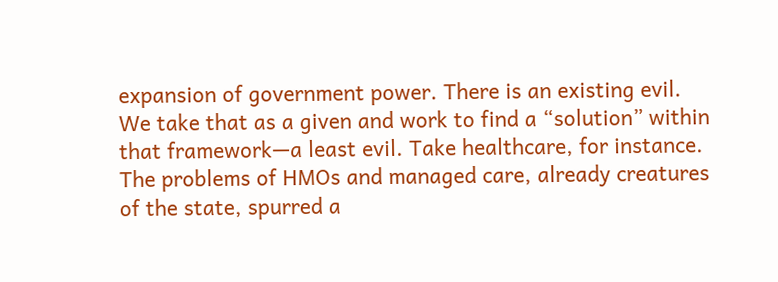expansion of government power. There is an existing evil. We take that as a given and work to find a “solution” within that framework—a least evil. Take healthcare, for instance. The problems of HMOs and managed care, already creatures of the state, spurred a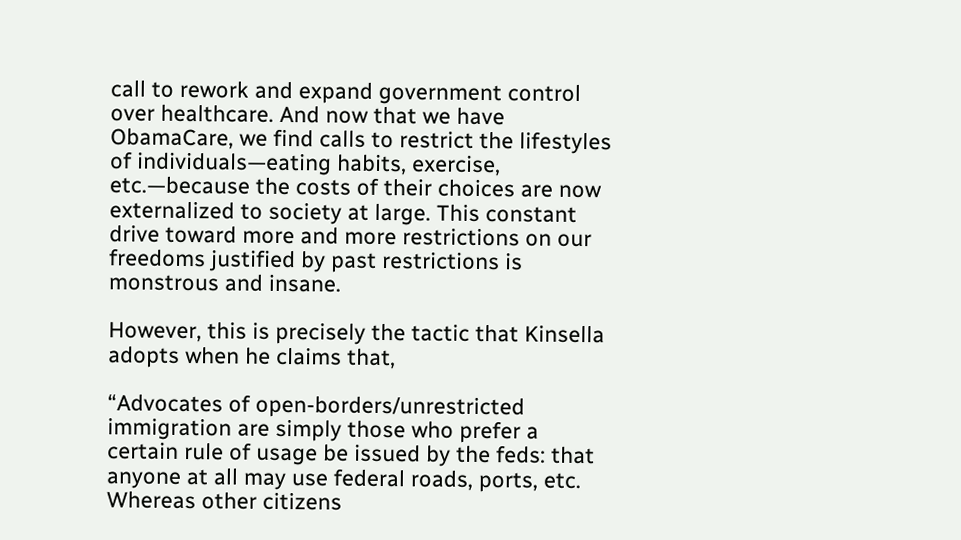call to rework and expand government control over healthcare. And now that we have ObamaCare, we find calls to restrict the lifestyles of individuals—eating habits, exercise, etc.—because the costs of their choices are now externalized to society at large. This constant drive toward more and more restrictions on our freedoms justified by past restrictions is monstrous and insane.

However, this is precisely the tactic that Kinsella adopts when he claims that,

“Advocates of open-borders/unrestricted immigration are simply those who prefer a certain rule of usage be issued by the feds: that anyone at all may use federal roads, ports, etc. Whereas other citizens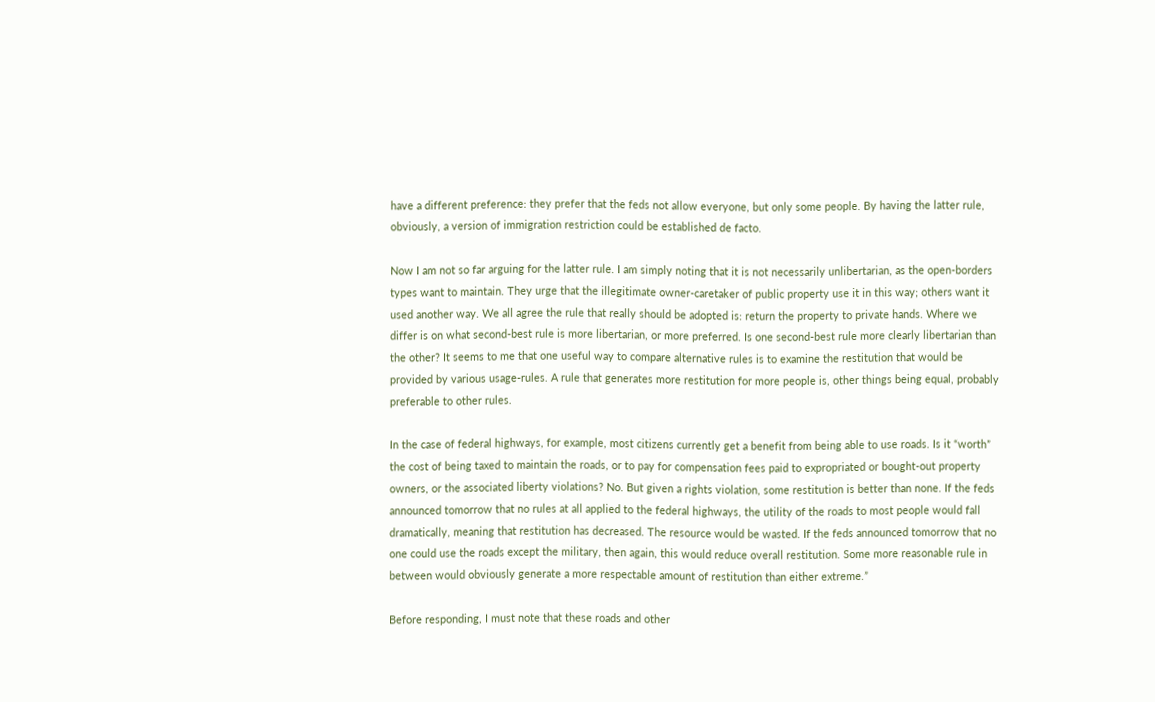have a different preference: they prefer that the feds not allow everyone, but only some people. By having the latter rule, obviously, a version of immigration restriction could be established de facto.

Now I am not so far arguing for the latter rule. I am simply noting that it is not necessarily unlibertarian, as the open-borders types want to maintain. They urge that the illegitimate owner-caretaker of public property use it in this way; others want it used another way. We all agree the rule that really should be adopted is: return the property to private hands. Where we differ is on what second-best rule is more libertarian, or more preferred. Is one second-best rule more clearly libertarian than the other? It seems to me that one useful way to compare alternative rules is to examine the restitution that would be provided by various usage-rules. A rule that generates more restitution for more people is, other things being equal, probably preferable to other rules.

In the case of federal highways, for example, most citizens currently get a benefit from being able to use roads. Is it “worth” the cost of being taxed to maintain the roads, or to pay for compensation fees paid to expropriated or bought-out property owners, or the associated liberty violations? No. But given a rights violation, some restitution is better than none. If the feds announced tomorrow that no rules at all applied to the federal highways, the utility of the roads to most people would fall dramatically, meaning that restitution has decreased. The resource would be wasted. If the feds announced tomorrow that no one could use the roads except the military, then again, this would reduce overall restitution. Some more reasonable rule in between would obviously generate a more respectable amount of restitution than either extreme.”

Before responding, I must note that these roads and other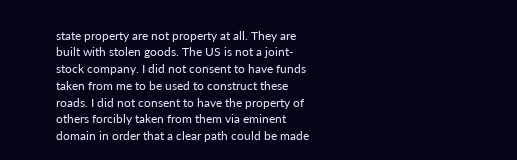state property are not property at all. They are built with stolen goods. The US is not a joint-stock company. I did not consent to have funds taken from me to be used to construct these roads. I did not consent to have the property of others forcibly taken from them via eminent domain in order that a clear path could be made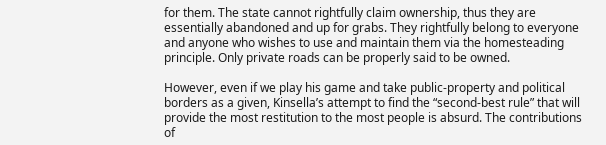for them. The state cannot rightfully claim ownership, thus they are essentially abandoned and up for grabs. They rightfully belong to everyone and anyone who wishes to use and maintain them via the homesteading principle. Only private roads can be properly said to be owned.

However, even if we play his game and take public-property and political borders as a given, Kinsella’s attempt to find the “second-best rule” that will provide the most restitution to the most people is absurd. The contributions of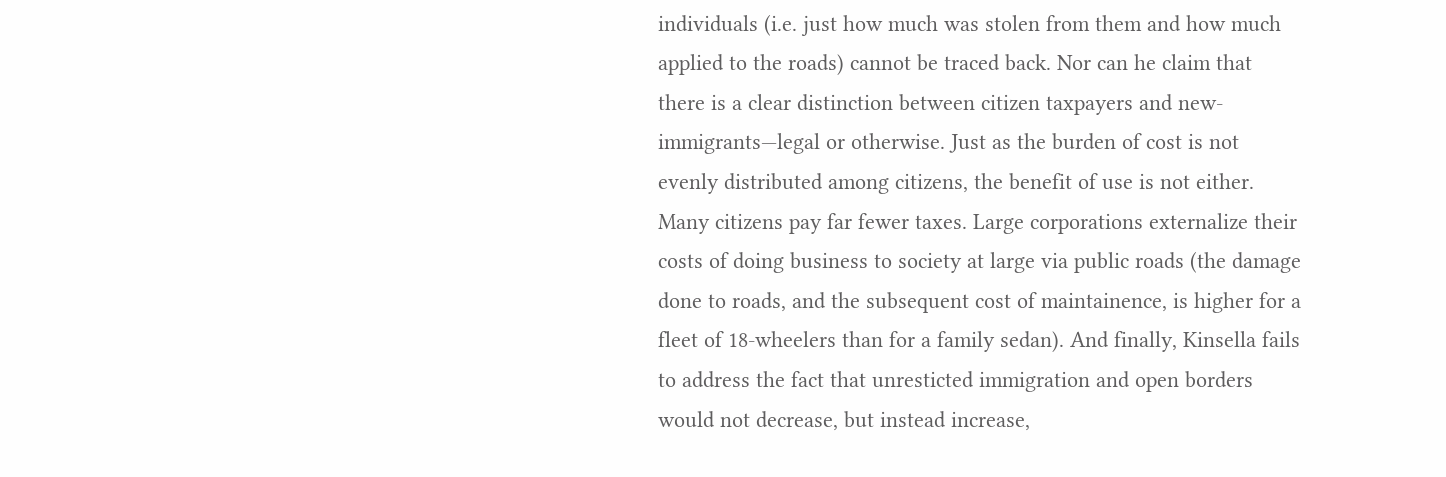individuals (i.e. just how much was stolen from them and how much applied to the roads) cannot be traced back. Nor can he claim that there is a clear distinction between citizen taxpayers and new-immigrants—legal or otherwise. Just as the burden of cost is not evenly distributed among citizens, the benefit of use is not either. Many citizens pay far fewer taxes. Large corporations externalize their costs of doing business to society at large via public roads (the damage done to roads, and the subsequent cost of maintainence, is higher for a fleet of 18-wheelers than for a family sedan). And finally, Kinsella fails to address the fact that unresticted immigration and open borders would not decrease, but instead increase,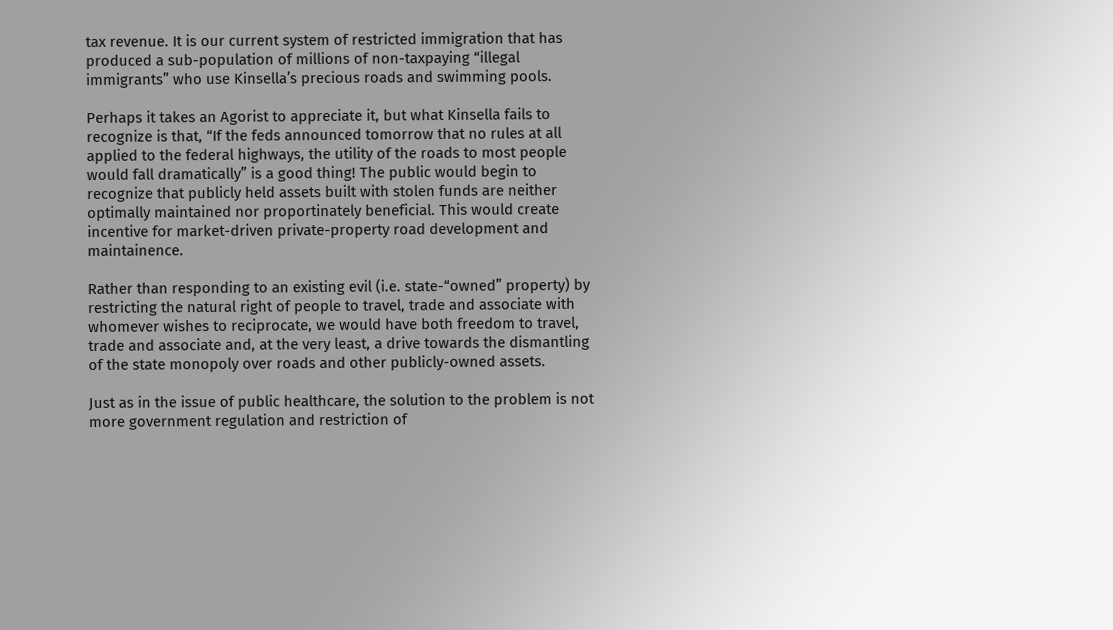tax revenue. It is our current system of restricted immigration that has produced a sub-population of millions of non-taxpaying “illegal immigrants” who use Kinsella’s precious roads and swimming pools.

Perhaps it takes an Agorist to appreciate it, but what Kinsella fails to recognize is that, “If the feds announced tomorrow that no rules at all applied to the federal highways, the utility of the roads to most people would fall dramatically” is a good thing! The public would begin to recognize that publicly held assets built with stolen funds are neither optimally maintained nor proportinately beneficial. This would create incentive for market-driven private-property road development and maintainence.

Rather than responding to an existing evil (i.e. state-“owned” property) by restricting the natural right of people to travel, trade and associate with whomever wishes to reciprocate, we would have both freedom to travel, trade and associate and, at the very least, a drive towards the dismantling of the state monopoly over roads and other publicly-owned assets.

Just as in the issue of public healthcare, the solution to the problem is not more government regulation and restriction of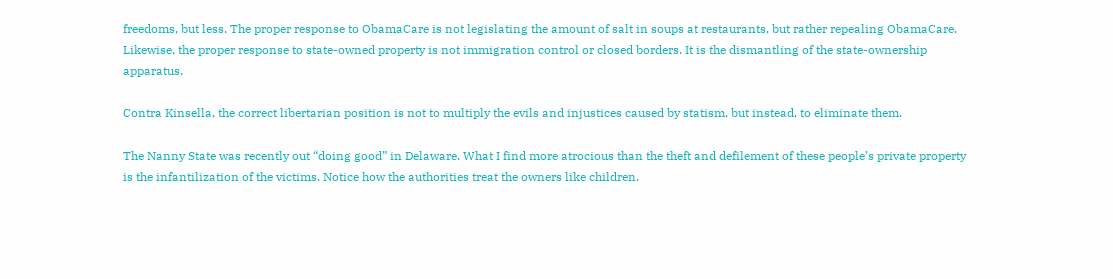freedoms, but less. The proper response to ObamaCare is not legislating the amount of salt in soups at restaurants, but rather repealing ObamaCare. Likewise, the proper response to state-owned property is not immigration control or closed borders. It is the dismantling of the state-ownership apparatus.

Contra Kinsella, the correct libertarian position is not to multiply the evils and injustices caused by statism, but instead, to eliminate them.

The Nanny State was recently out “doing good” in Delaware. What I find more atrocious than the theft and defilement of these people’s private property is the infantilization of the victims. Notice how the authorities treat the owners like children.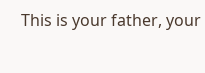This is your father, your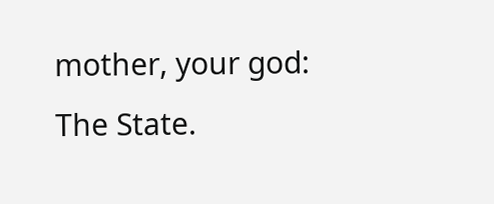mother, your god: The State.